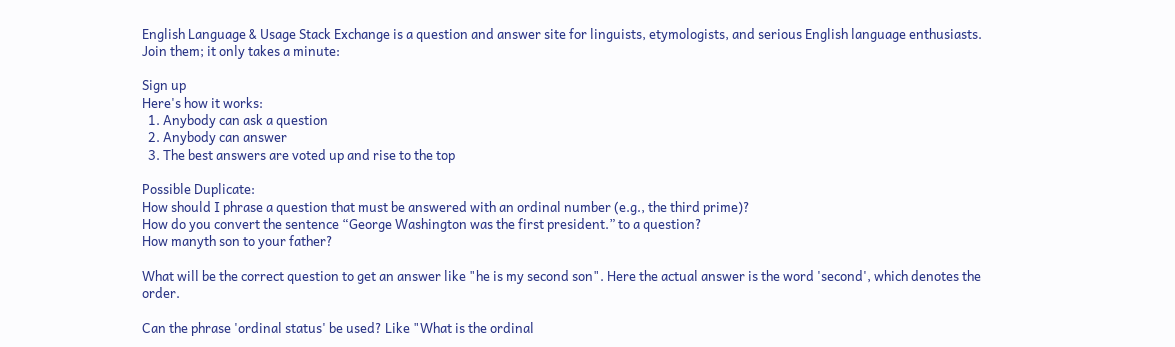English Language & Usage Stack Exchange is a question and answer site for linguists, etymologists, and serious English language enthusiasts. Join them; it only takes a minute:

Sign up
Here's how it works:
  1. Anybody can ask a question
  2. Anybody can answer
  3. The best answers are voted up and rise to the top

Possible Duplicate:
How should I phrase a question that must be answered with an ordinal number (e.g., the third prime)?
How do you convert the sentence “George Washington was the first president.” to a question?
How manyth son to your father?

What will be the correct question to get an answer like "he is my second son". Here the actual answer is the word 'second', which denotes the order.

Can the phrase 'ordinal status' be used? Like "What is the ordinal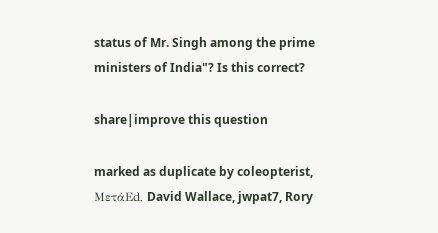status of Mr. Singh among the prime ministers of India"? Is this correct?

share|improve this question

marked as duplicate by coleopterist, MετάEd, David Wallace, jwpat7, Rory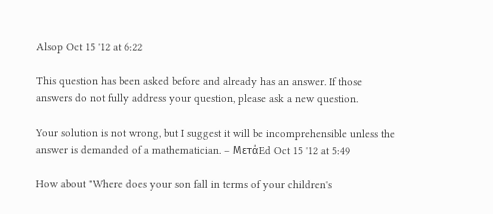Alsop Oct 15 '12 at 6:22

This question has been asked before and already has an answer. If those answers do not fully address your question, please ask a new question.

Your solution is not wrong, but I suggest it will be incomprehensible unless the answer is demanded of a mathematician. – MετάEd Oct 15 '12 at 5:49

How about "Where does your son fall in terms of your children's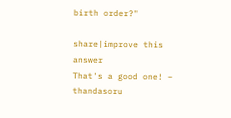birth order?"

share|improve this answer
That's a good one! – thandasoru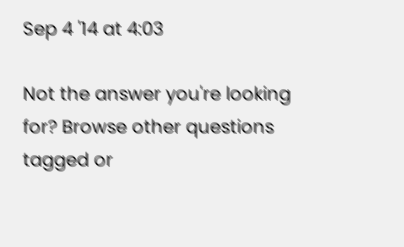Sep 4 '14 at 4:03

Not the answer you're looking for? Browse other questions tagged or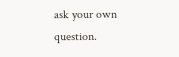ask your own question.